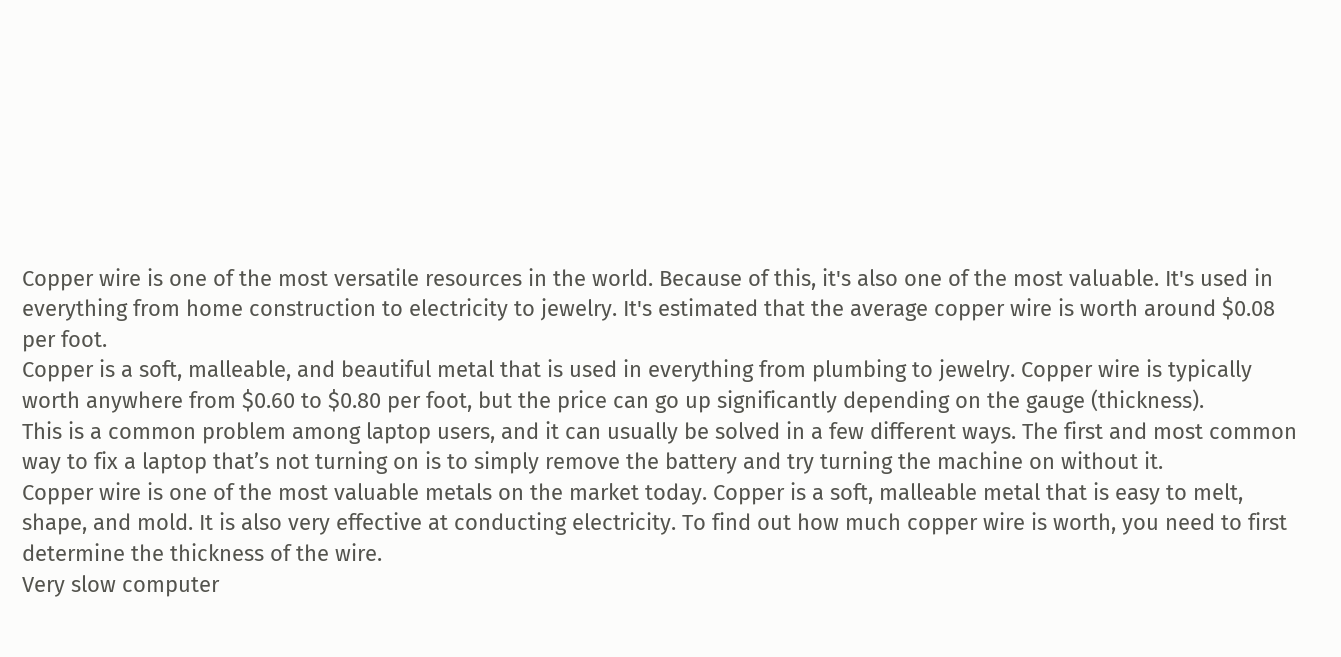Copper wire is one of the most versatile resources in the world. Because of this, it's also one of the most valuable. It's used in everything from home construction to electricity to jewelry. It's estimated that the average copper wire is worth around $0.08 per foot.
Copper is a soft, malleable, and beautiful metal that is used in everything from plumbing to jewelry. Copper wire is typically worth anywhere from $0.60 to $0.80 per foot, but the price can go up significantly depending on the gauge (thickness).
This is a common problem among laptop users, and it can usually be solved in a few different ways. The first and most common way to fix a laptop that’s not turning on is to simply remove the battery and try turning the machine on without it.
Copper wire is one of the most valuable metals on the market today. Copper is a soft, malleable metal that is easy to melt, shape, and mold. It is also very effective at conducting electricity. To find out how much copper wire is worth, you need to first determine the thickness of the wire.
Very slow computer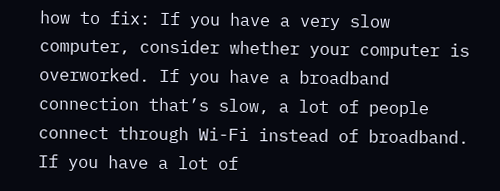how to fix: If you have a very slow computer, consider whether your computer is overworked. If you have a broadband connection that’s slow, a lot of people connect through Wi-Fi instead of broadband. If you have a lot of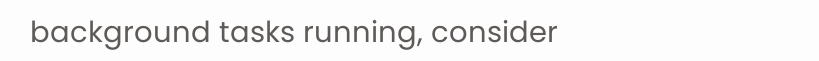background tasks running, consider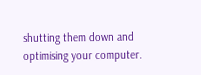shutting them down and optimising your computer.